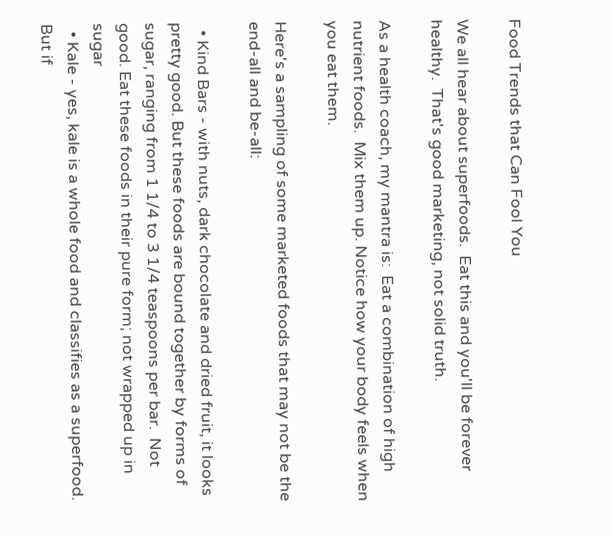Food Trends that Can Fool You

We all hear about superfoods.  Eat this and you'll be forever healthy.  That's good marketing, not solid truth.

As a health coach, my mantra is:  Eat a combination of high nutrient foods.  Mix them up. Notice how your body feels when you eat them.

Here's a sampling of some marketed foods that may not be the end-all and be-all:

  • Kind Bars - with nuts, dark chocolate and dried fruit, it looks pretty good. But these foods are bound together by forms of sugar, ranging from 1 1/4 to 3 1/4 teaspoons per bar.  Not good. Eat these foods in their pure form; not wrapped up in sugar
  • Kale - yes, kale is a whole food and classifies as a superfood. But if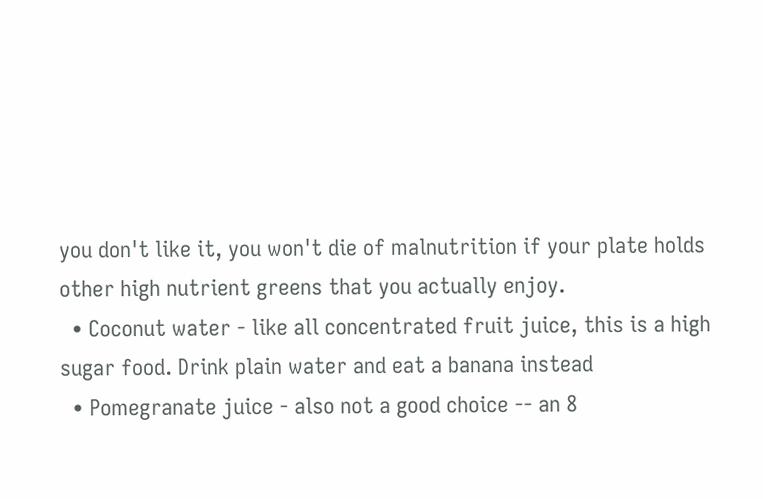you don't like it, you won't die of malnutrition if your plate holds other high nutrient greens that you actually enjoy.
  • Coconut water - like all concentrated fruit juice, this is a high sugar food. Drink plain water and eat a banana instead
  • Pomegranate juice - also not a good choice -- an 8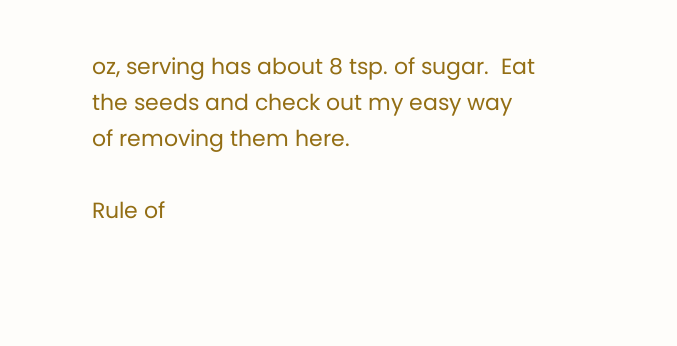oz, serving has about 8 tsp. of sugar.  Eat the seeds and check out my easy way of removing them here.

Rule of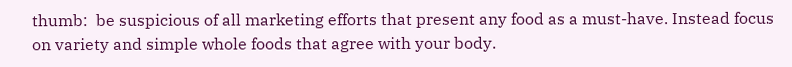thumb:  be suspicious of all marketing efforts that present any food as a must-have. Instead focus on variety and simple whole foods that agree with your body.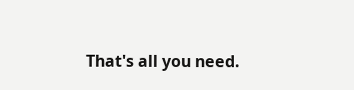That's all you need.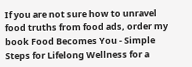If you are not sure how to unravel food truths from food ads, order my book Food Becomes You - Simple Steps for Lifelong Wellness for a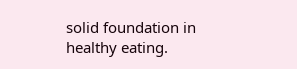solid foundation in healthy eating.